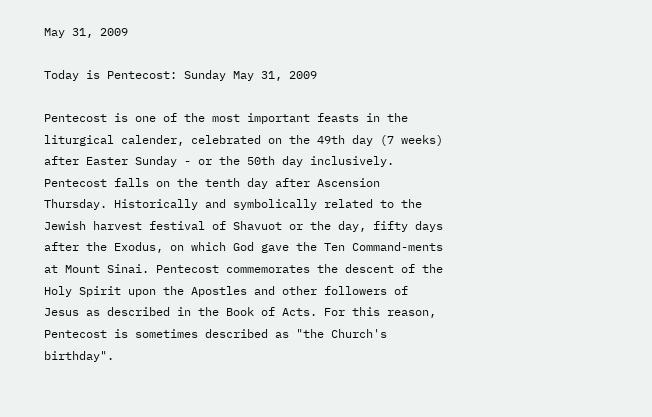May 31, 2009

Today is Pentecost: Sunday May 31, 2009

Pentecost is one of the most important feasts in the liturgical calender, celebrated on the 49th day (7 weeks) after Easter Sunday - or the 50th day inclusively. Pentecost falls on the tenth day after Ascension Thursday. Historically and symbolically related to the Jewish harvest festival of Shavuot or the day, fifty days after the Exodus, on which God gave the Ten Command-ments at Mount Sinai. Pentecost commemorates the descent of the Holy Spirit upon the Apostles and other followers of Jesus as described in the Book of Acts. For this reason, Pentecost is sometimes described as "the Church's birthday".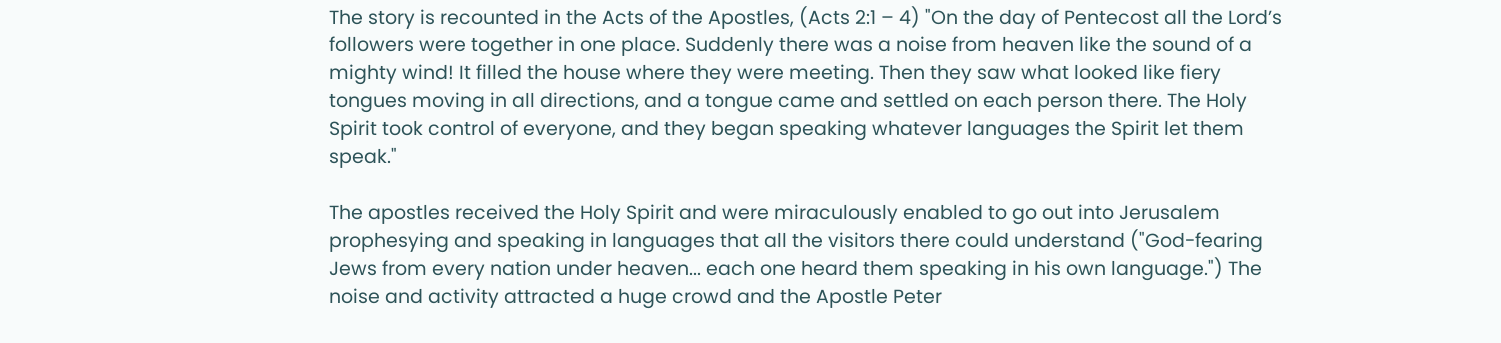The story is recounted in the Acts of the Apostles, (Acts 2:1 – 4) "On the day of Pentecost all the Lord’s followers were together in one place. Suddenly there was a noise from heaven like the sound of a mighty wind! It filled the house where they were meeting. Then they saw what looked like fiery tongues moving in all directions, and a tongue came and settled on each person there. The Holy Spirit took control of everyone, and they began speaking whatever languages the Spirit let them speak."

The apostles received the Holy Spirit and were miraculously enabled to go out into Jerusalem prophesying and speaking in languages that all the visitors there could understand ("God-fearing Jews from every nation under heaven... each one heard them speaking in his own language.") The noise and activity attracted a huge crowd and the Apostle Peter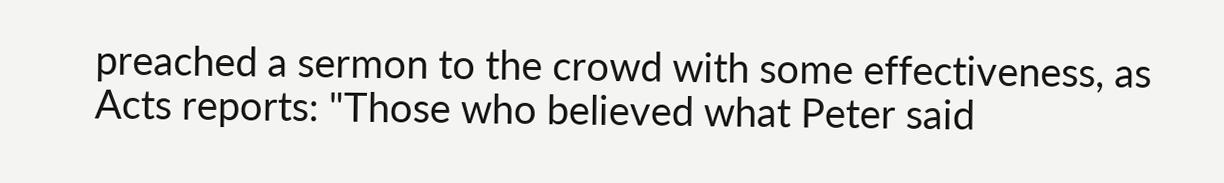preached a sermon to the crowd with some effectiveness, as Acts reports: "Those who believed what Peter said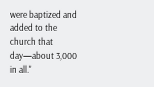were baptized and added to the church that day—about 3,000 in all."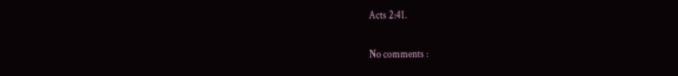Acts 2:41.

No comments :